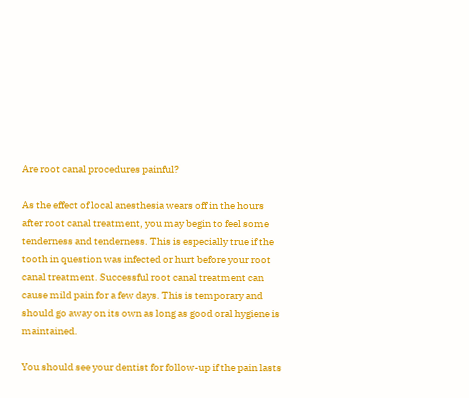Are root canal procedures painful?

As the effect of local anesthesia wears off in the hours after root canal treatment, you may begin to feel some tenderness and tenderness. This is especially true if the tooth in question was infected or hurt before your root canal treatment. Successful root canal treatment can cause mild pain for a few days. This is temporary and should go away on its own as long as good oral hygiene is maintained.

You should see your dentist for follow-up if the pain lasts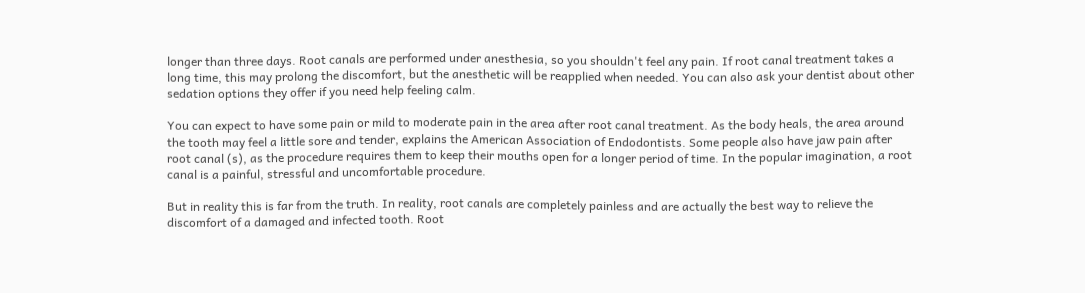longer than three days. Root canals are performed under anesthesia, so you shouldn't feel any pain. If root canal treatment takes a long time, this may prolong the discomfort, but the anesthetic will be reapplied when needed. You can also ask your dentist about other sedation options they offer if you need help feeling calm.

You can expect to have some pain or mild to moderate pain in the area after root canal treatment. As the body heals, the area around the tooth may feel a little sore and tender, explains the American Association of Endodontists. Some people also have jaw pain after root canal (s), as the procedure requires them to keep their mouths open for a longer period of time. In the popular imagination, a root canal is a painful, stressful and uncomfortable procedure.

But in reality this is far from the truth. In reality, root canals are completely painless and are actually the best way to relieve the discomfort of a damaged and infected tooth. Root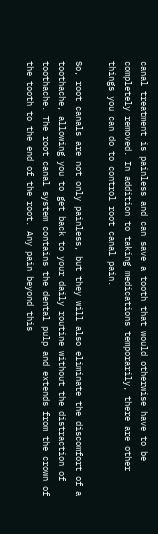canal treatment is painless and can save a tooth that would otherwise have to be completely removed. In addition to taking medications temporarily, there are other things you can do to control root canal pain.

So, root canals are not only painless, but they will also eliminate the discomfort of a toothache, allowing you to get back to your daily routine without the distraction of toothache. The root canal system contains the dental pulp and extends from the crown of the tooth to the end of the root. Any pain beyond this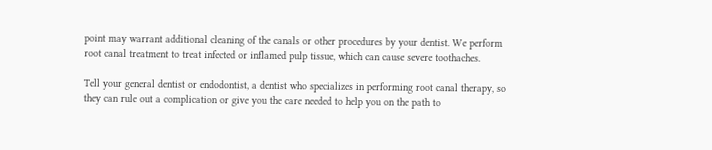point may warrant additional cleaning of the canals or other procedures by your dentist. We perform root canal treatment to treat infected or inflamed pulp tissue, which can cause severe toothaches.

Tell your general dentist or endodontist, a dentist who specializes in performing root canal therapy, so they can rule out a complication or give you the care needed to help you on the path to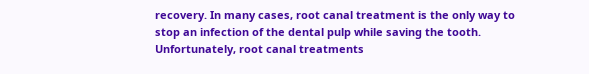recovery. In many cases, root canal treatment is the only way to stop an infection of the dental pulp while saving the tooth. Unfortunately, root canal treatments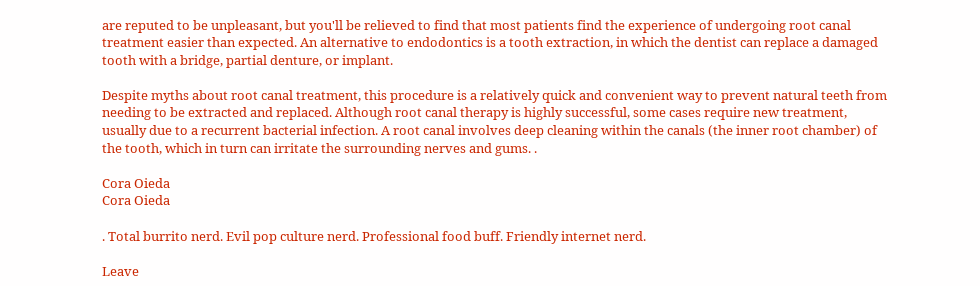are reputed to be unpleasant, but you'll be relieved to find that most patients find the experience of undergoing root canal treatment easier than expected. An alternative to endodontics is a tooth extraction, in which the dentist can replace a damaged tooth with a bridge, partial denture, or implant.

Despite myths about root canal treatment, this procedure is a relatively quick and convenient way to prevent natural teeth from needing to be extracted and replaced. Although root canal therapy is highly successful, some cases require new treatment, usually due to a recurrent bacterial infection. A root canal involves deep cleaning within the canals (the inner root chamber) of the tooth, which in turn can irritate the surrounding nerves and gums. .

Cora Oieda
Cora Oieda

. Total burrito nerd. Evil pop culture nerd. Professional food buff. Friendly internet nerd.

Leave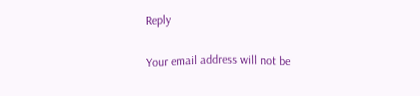Reply

Your email address will not be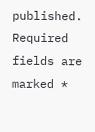published. Required fields are marked *